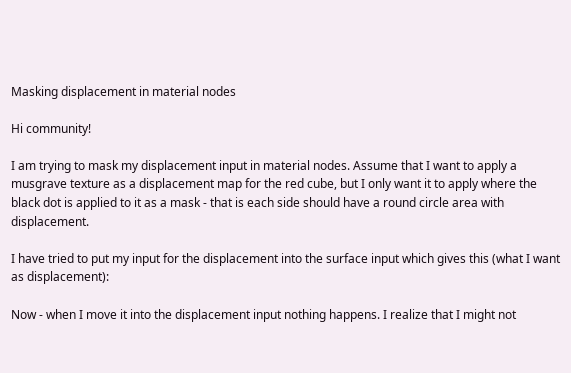Masking displacement in material nodes

Hi community!

I am trying to mask my displacement input in material nodes. Assume that I want to apply a musgrave texture as a displacement map for the red cube, but I only want it to apply where the black dot is applied to it as a mask - that is each side should have a round circle area with displacement.

I have tried to put my input for the displacement into the surface input which gives this (what I want as displacement):

Now - when I move it into the displacement input nothing happens. I realize that I might not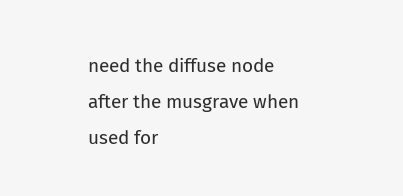need the diffuse node after the musgrave when used for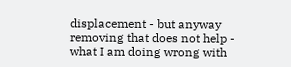displacement - but anyway removing that does not help - what I am doing wrong with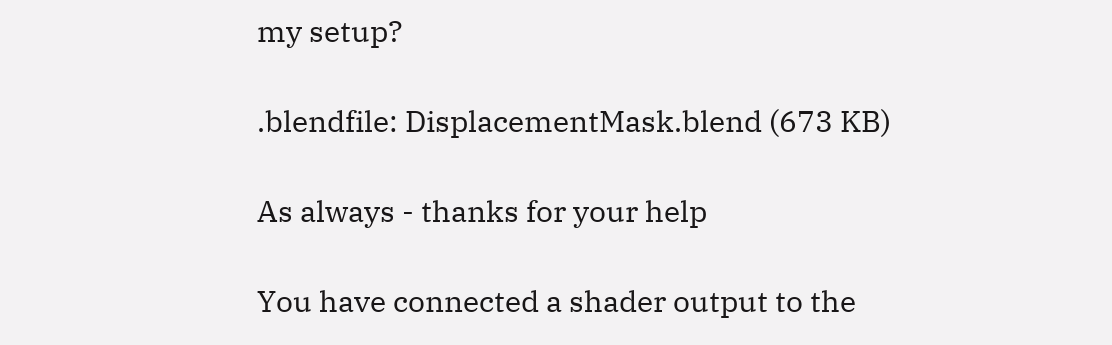my setup?

.blendfile: DisplacementMask.blend (673 KB)

As always - thanks for your help

You have connected a shader output to the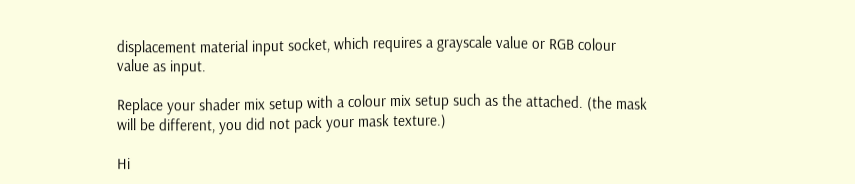displacement material input socket, which requires a grayscale value or RGB colour value as input.

Replace your shader mix setup with a colour mix setup such as the attached. (the mask will be different, you did not pack your mask texture.)

Hi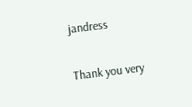jandress

Thank you very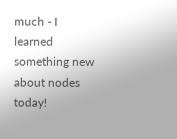much - I learned something new about nodes today!